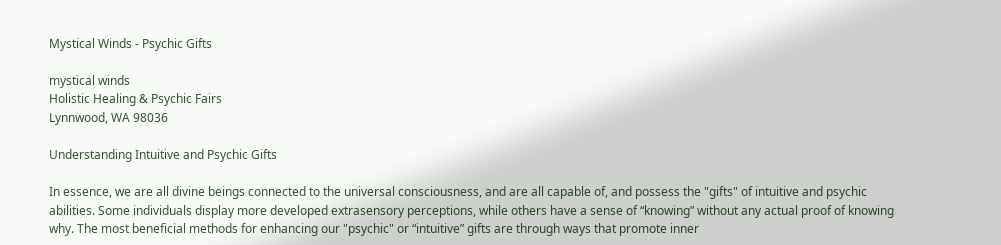Mystical Winds - Psychic Gifts

mystical winds
Holistic Healing & Psychic Fairs
Lynnwood, WA 98036

Understanding Intuitive and Psychic Gifts

In essence, we are all divine beings connected to the universal consciousness, and are all capable of, and possess the "gifts" of intuitive and psychic abilities. Some individuals display more developed extrasensory perceptions, while others have a sense of “knowing” without any actual proof of knowing why. The most beneficial methods for enhancing our "psychic" or “intuitive” gifts are through ways that promote inner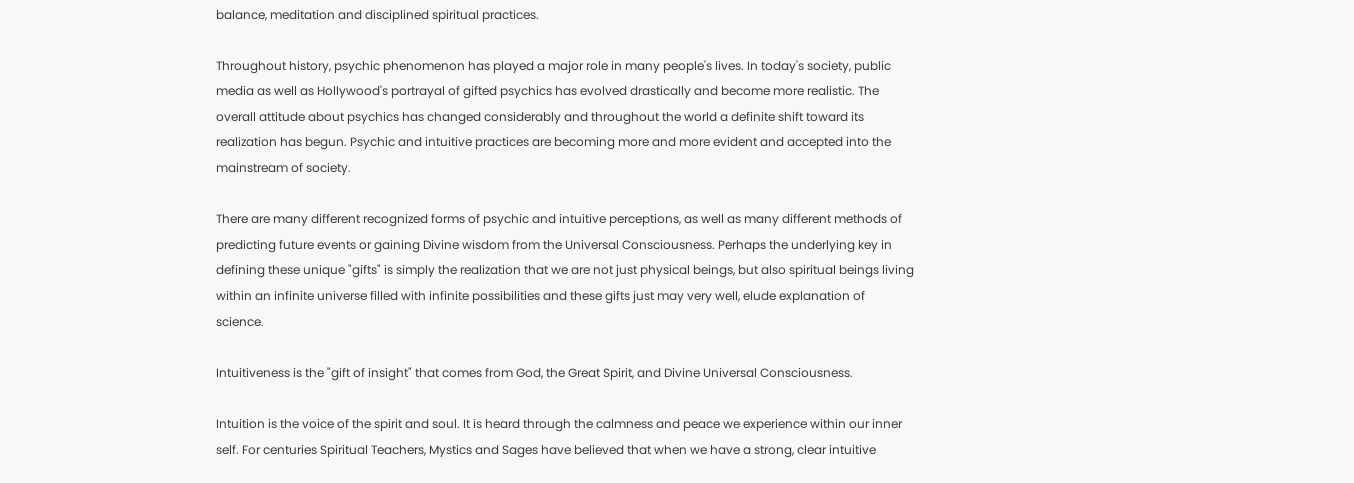balance, meditation and disciplined spiritual practices.

Throughout history, psychic phenomenon has played a major role in many people's lives. In today's society, public media as well as Hollywood's portrayal of gifted psychics has evolved drastically and become more realistic. The overall attitude about psychics has changed considerably and throughout the world a definite shift toward its realization has begun. Psychic and intuitive practices are becoming more and more evident and accepted into the mainstream of society.

There are many different recognized forms of psychic and intuitive perceptions, as well as many different methods of predicting future events or gaining Divine wisdom from the Universal Consciousness. Perhaps the underlying key in defining these unique "gifts" is simply the realization that we are not just physical beings, but also spiritual beings living within an infinite universe filled with infinite possibilities and these gifts just may very well, elude explanation of science.

Intuitiveness is the "gift of insight" that comes from God, the Great Spirit, and Divine Universal Consciousness.

Intuition is the voice of the spirit and soul. It is heard through the calmness and peace we experience within our inner self. For centuries Spiritual Teachers, Mystics and Sages have believed that when we have a strong, clear intuitive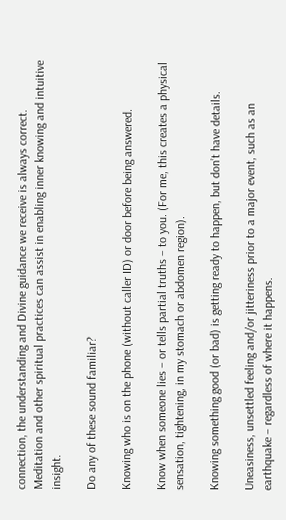connection, the understanding and Divine guidance we receive is always correct. Meditation and other spiritual practices can assist in enabling inner knowing and intuitive insight.

Do any of these sound familiar?

Knowing who is on the phone (without caller ID) or door before being answered.

Know when someone lies – or tells partial truths – to you. (For me, this creates a physical sensation, tightening, in my stomach or abdomen region).

Knowing something good (or bad) is getting ready to happen, but don’t have details.

Uneasiness, unsettled feeling and/or jitteriness prior to a major event, such as an earthquake – regardless of where it happens.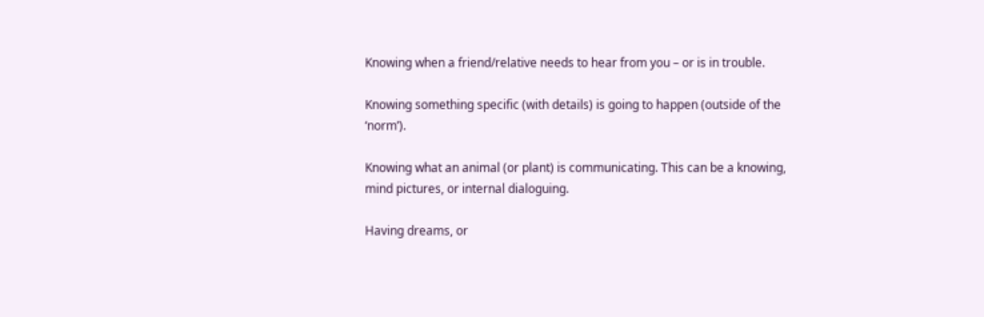Knowing when a friend/relative needs to hear from you – or is in trouble.

Knowing something specific (with details) is going to happen (outside of the ‘norm’).

Knowing what an animal (or plant) is communicating. This can be a knowing, mind pictures, or internal dialoguing.

Having dreams, or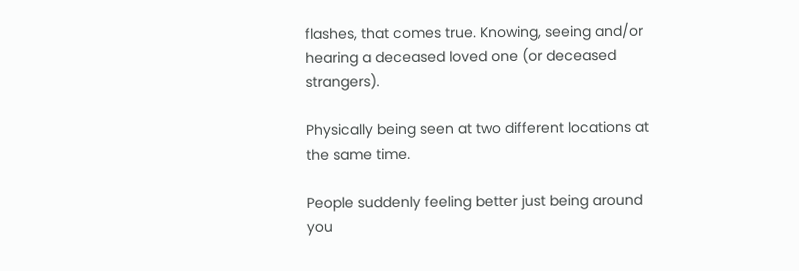flashes, that comes true. Knowing, seeing and/or hearing a deceased loved one (or deceased strangers).

Physically being seen at two different locations at the same time.

People suddenly feeling better just being around you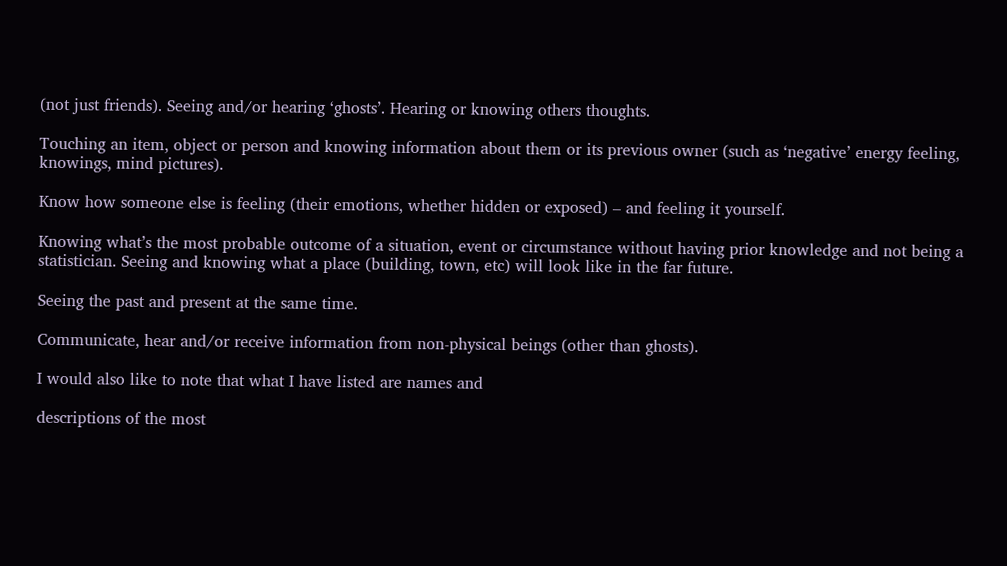(not just friends). Seeing and/or hearing ‘ghosts’. Hearing or knowing others thoughts.

Touching an item, object or person and knowing information about them or its previous owner (such as ‘negative’ energy feeling, knowings, mind pictures).

Know how someone else is feeling (their emotions, whether hidden or exposed) – and feeling it yourself.

Knowing what’s the most probable outcome of a situation, event or circumstance without having prior knowledge and not being a statistician. Seeing and knowing what a place (building, town, etc) will look like in the far future.

Seeing the past and present at the same time.

Communicate, hear and/or receive information from non-physical beings (other than ghosts).

I would also like to note that what I have listed are names and

descriptions of the most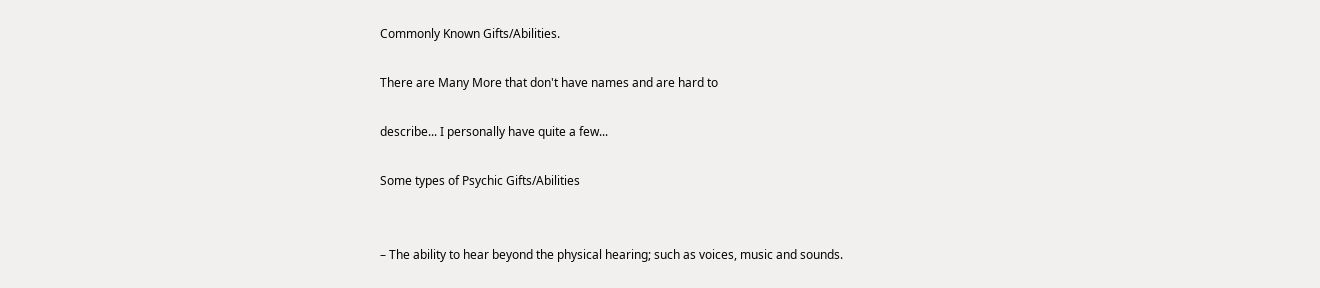Commonly Known Gifts/Abilities.

There are Many More that don't have names and are hard to

describe... I personally have quite a few...

Some types of Psychic Gifts/Abilities


– The ability to hear beyond the physical hearing; such as voices, music and sounds.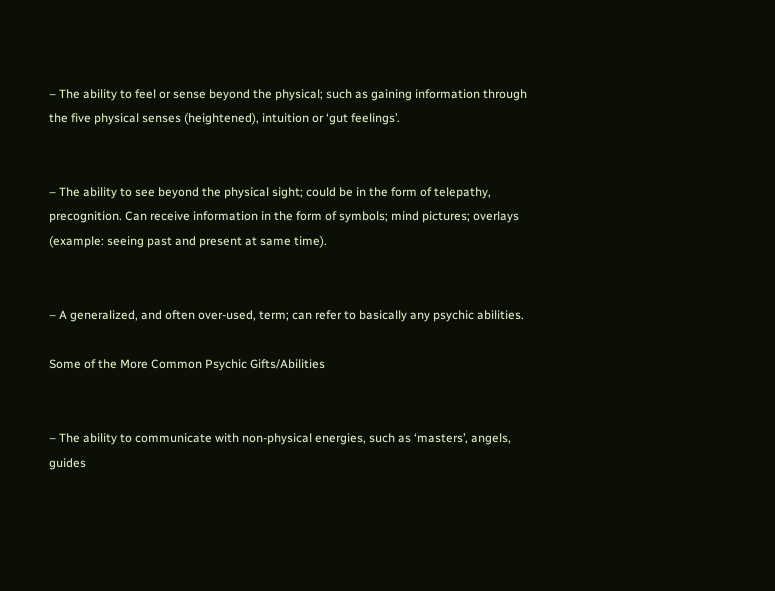– The ability to feel or sense beyond the physical; such as gaining information through the five physical senses (heightened), intuition or ‘gut feelings’.


– The ability to see beyond the physical sight; could be in the form of telepathy, precognition. Can receive information in the form of symbols; mind pictures; overlays (example: seeing past and present at same time).


– A generalized, and often over-used, term; can refer to basically any psychic abilities.

Some of the More Common Psychic Gifts/Abilities


– The ability to communicate with non-physical energies, such as ‘masters’, angels, guides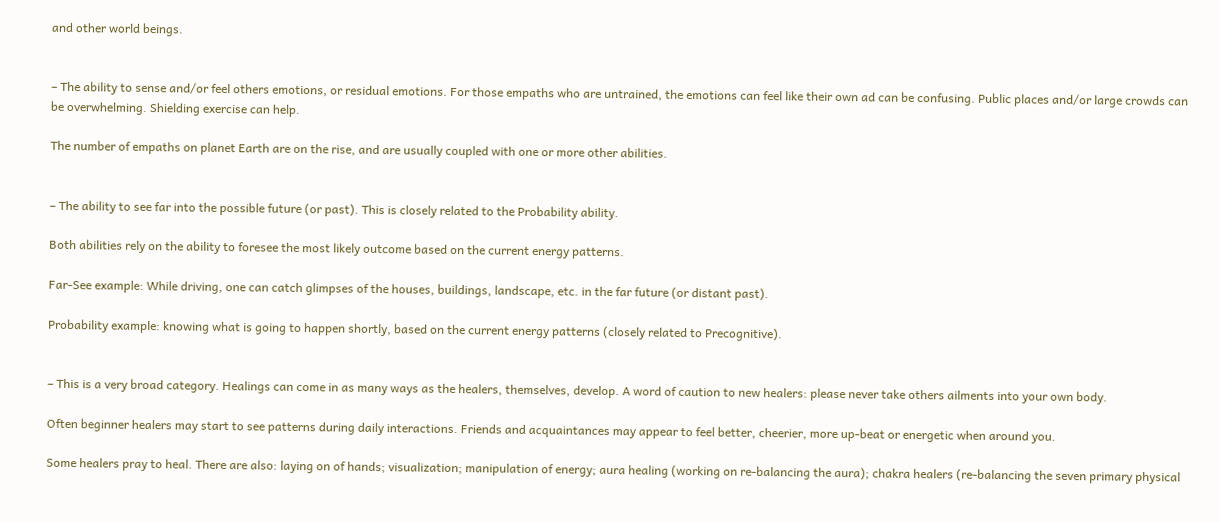and other world beings.


– The ability to sense and/or feel others emotions, or residual emotions. For those empaths who are untrained, the emotions can feel like their own ad can be confusing. Public places and/or large crowds can be overwhelming. Shielding exercise can help.

The number of empaths on planet Earth are on the rise, and are usually coupled with one or more other abilities.


– The ability to see far into the possible future (or past). This is closely related to the Probability ability.

Both abilities rely on the ability to foresee the most likely outcome based on the current energy patterns.

Far-See example: While driving, one can catch glimpses of the houses, buildings, landscape, etc. in the far future (or distant past).

Probability example: knowing what is going to happen shortly, based on the current energy patterns (closely related to Precognitive).


– This is a very broad category. Healings can come in as many ways as the healers, themselves, develop. A word of caution to new healers: please never take others ailments into your own body.

Often beginner healers may start to see patterns during daily interactions. Friends and acquaintances may appear to feel better, cheerier, more up-beat or energetic when around you.

Some healers pray to heal. There are also: laying on of hands; visualization; manipulation of energy; aura healing (working on re-balancing the aura); chakra healers (re-balancing the seven primary physical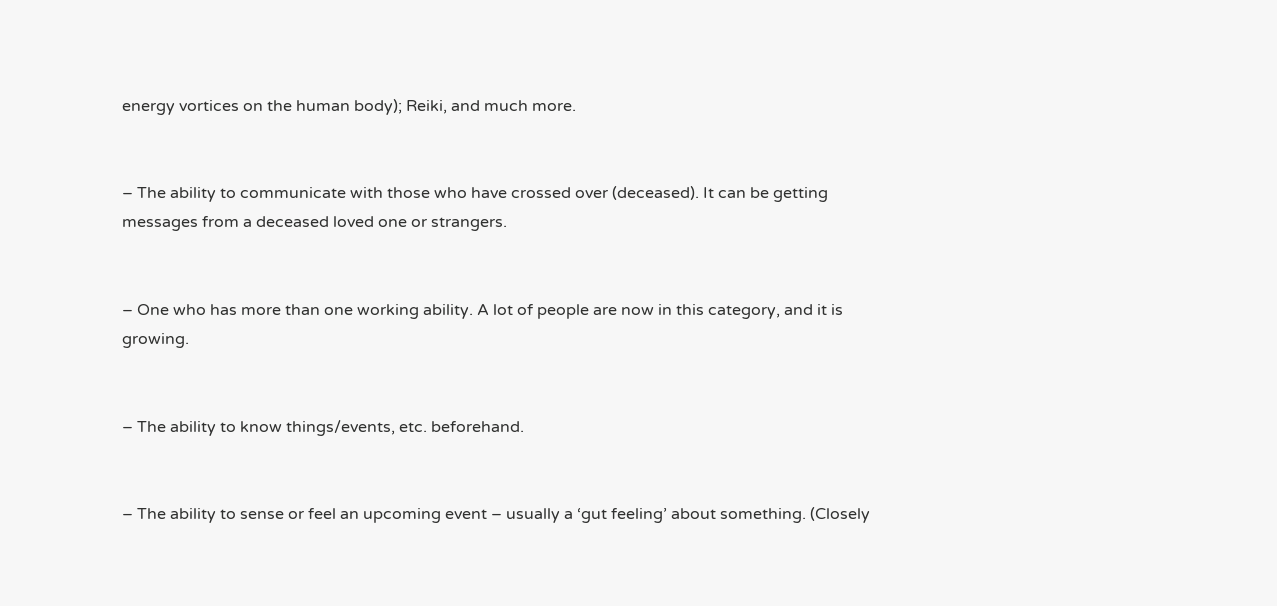energy vortices on the human body); Reiki, and much more.


– The ability to communicate with those who have crossed over (deceased). It can be getting messages from a deceased loved one or strangers.


– One who has more than one working ability. A lot of people are now in this category, and it is growing.


– The ability to know things/events, etc. beforehand.


– The ability to sense or feel an upcoming event – usually a ‘gut feeling’ about something. (Closely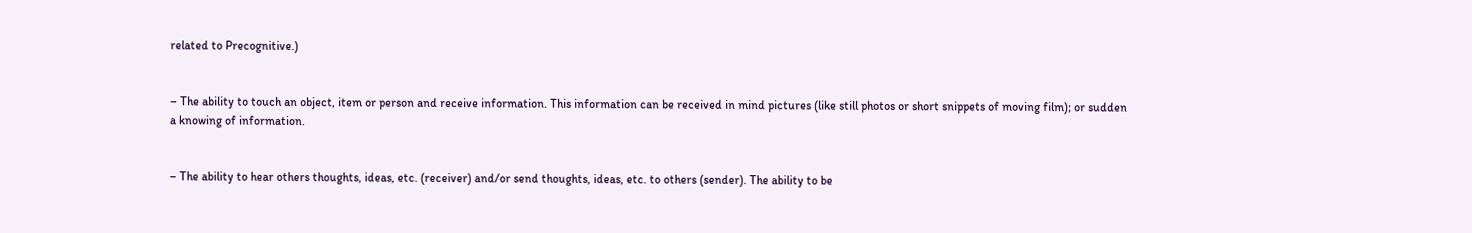related to Precognitive.)


– The ability to touch an object, item or person and receive information. This information can be received in mind pictures (like still photos or short snippets of moving film); or sudden a knowing of information.


– The ability to hear others thoughts, ideas, etc. (receiver) and/or send thoughts, ideas, etc. to others (sender). The ability to be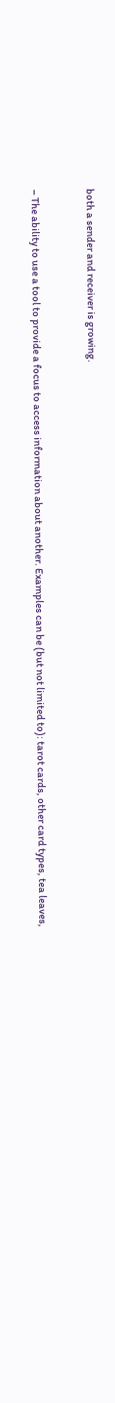both a sender and receiver is growing.


– The ability to use a tool to provide a focus to access information about another. Examples can be (but not limited to): tarot cards, other card types, tea leaves,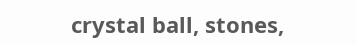crystal ball, stones,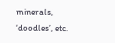minerals, ‘doodles’, etc.